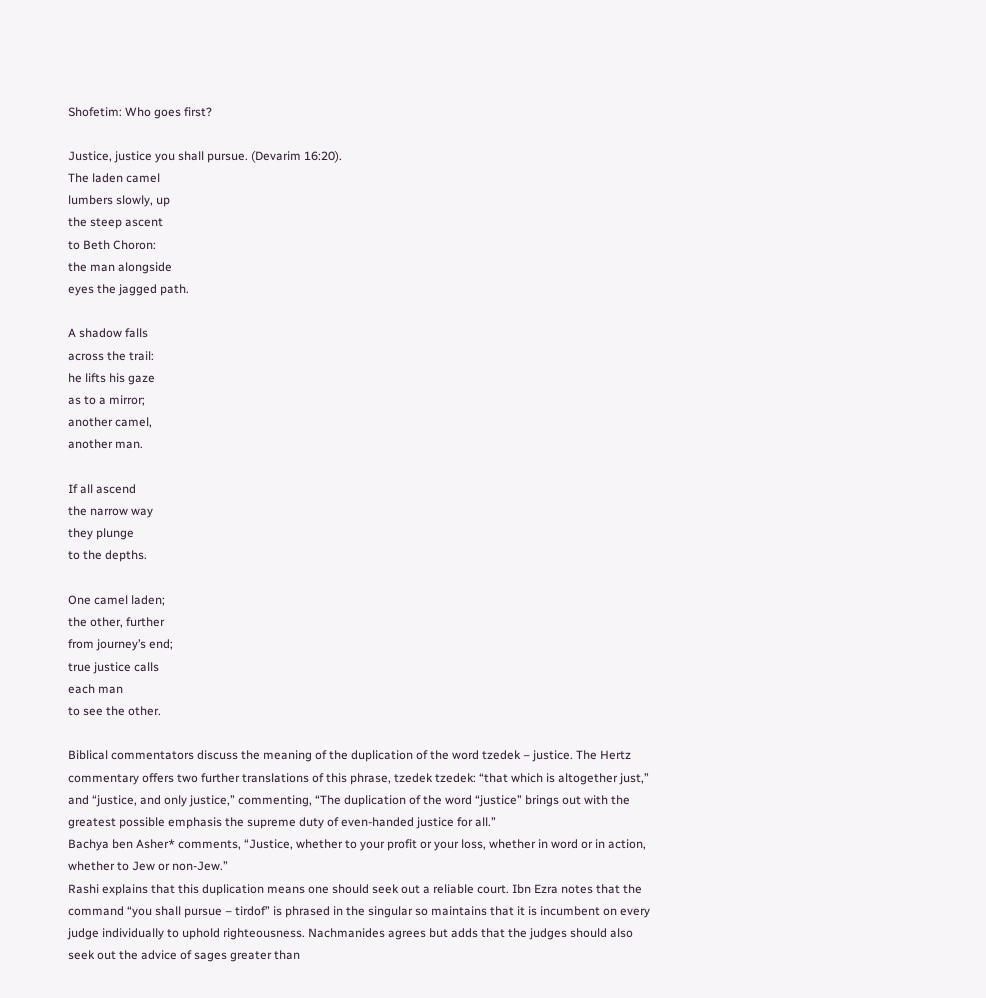Shofetim: Who goes first?

Justice, justice you shall pursue. (Devarim 16:20).
The laden camel
lumbers slowly, up
the steep ascent
to Beth Choron:
the man alongside
eyes the jagged path.

A shadow falls
across the trail:
he lifts his gaze
as to a mirror;
another camel,
another man.

If all ascend
the narrow way
they plunge
to the depths.

One camel laden;
the other, further
from journey’s end;
true justice calls
each man
to see the other.

Biblical commentators discuss the meaning of the duplication of the word tzedek – justice. The Hertz commentary offers two further translations of this phrase, tzedek tzedek: “that which is altogether just,” and “justice, and only justice,” commenting, “The duplication of the word “justice” brings out with the greatest possible emphasis the supreme duty of even-handed justice for all.”
Bachya ben Asher* comments, “Justice, whether to your profit or your loss, whether in word or in action, whether to Jew or non-Jew.”
Rashi explains that this duplication means one should seek out a reliable court. Ibn Ezra notes that the command “you shall pursue – tirdof” is phrased in the singular so maintains that it is incumbent on every judge individually to uphold righteousness. Nachmanides agrees but adds that the judges should also seek out the advice of sages greater than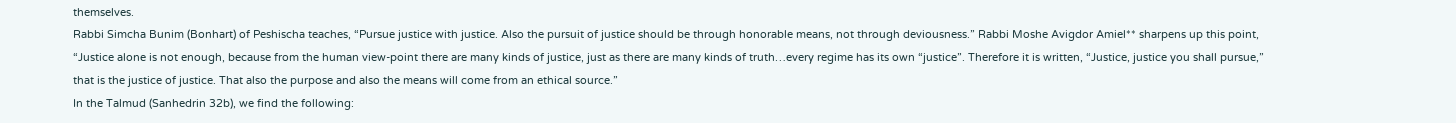themselves.
Rabbi Simcha Bunim (Bonhart) of Peshischa teaches, “Pursue justice with justice. Also the pursuit of justice should be through honorable means, not through deviousness.” Rabbi Moshe Avigdor Amiel** sharpens up this point, “Justice alone is not enough, because from the human view-point there are many kinds of justice, just as there are many kinds of truth…every regime has its own “justice”. Therefore it is written, “Justice, justice you shall pursue,” that is the justice of justice. That also the purpose and also the means will come from an ethical source.”
In the Talmud (Sanhedrin 32b), we find the following: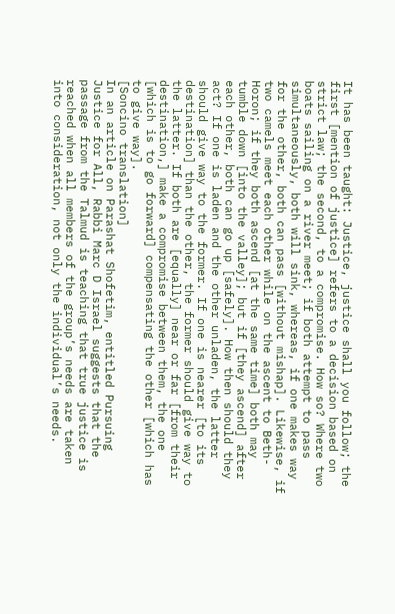It has been taught: Justice, justice shall you follow; the first [mention of justice] refers to a decision based on strict law; the second, to a compromise. How so? Where two boats sailing on a river meet; if both attempt to pass simultaneously, both will sink, whereas, if one makes way for the other, both can pass [without mishap]. Likewise, if two camels meet each other while on the ascent to Beth-Horon; if they both ascend [at the same time] both may tumble down [into the valley]; but if [they ascend] after each other, both can go up [safely]. How then should they act? If one is laden and the other unladen, the latter should give way to the former. If one is nearer [to its destination] than the other, the former should give way to the latter. If both are [equally] near or far [from their destination,] make a compromise between them, the one [which is to go forward] compensating the other [which has to give way].
[Soncino translation]
In an article on Parashat Shofetim, entitled Pursuing Justice for All, Rabbi Marc D Israel suggests that the passage from the Talmud is teaching that true justice is reached when all members of the group’s needs are taken into consideration, not only the individual’s needs.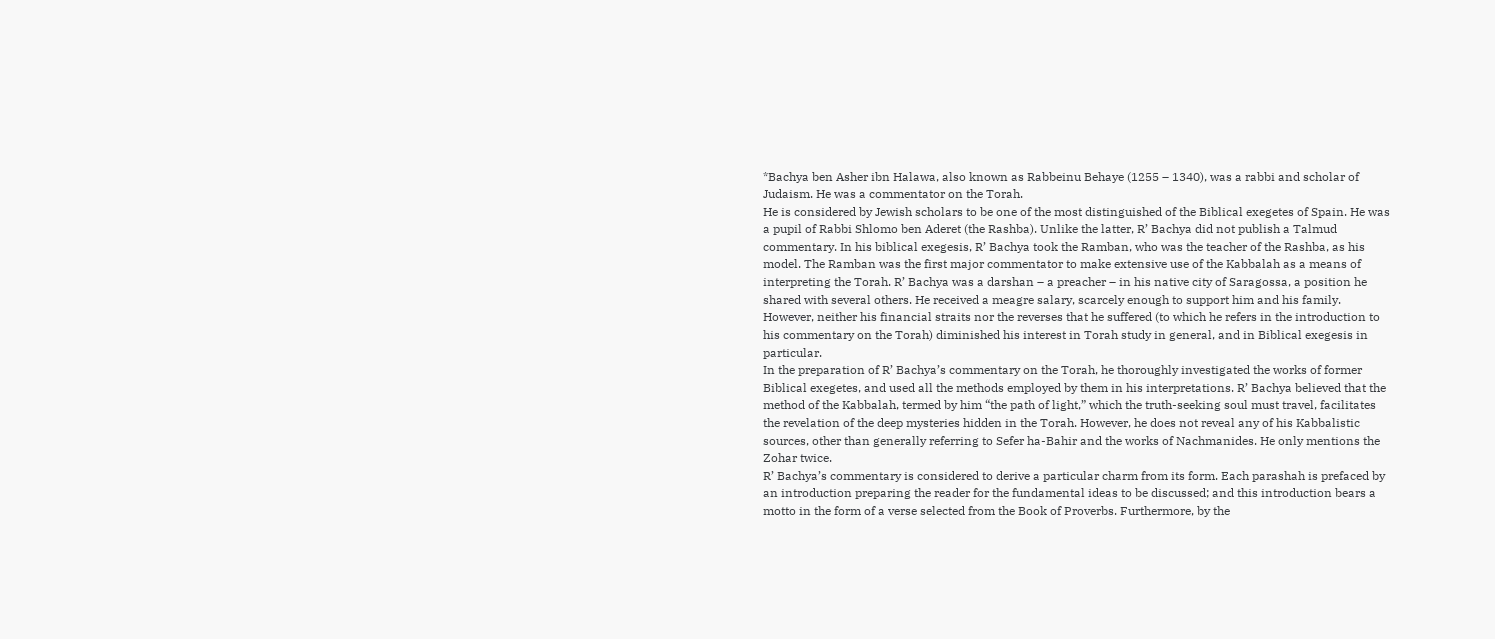*Bachya ben Asher ibn Halawa, also known as Rabbeinu Behaye (1255 – 1340), was a rabbi and scholar of Judaism. He was a commentator on the Torah.
He is considered by Jewish scholars to be one of the most distinguished of the Biblical exegetes of Spain. He was a pupil of Rabbi Shlomo ben Aderet (the Rashba). Unlike the latter, R’ Bachya did not publish a Talmud commentary. In his biblical exegesis, R’ Bachya took the Ramban, who was the teacher of the Rashba, as his model. The Ramban was the first major commentator to make extensive use of the Kabbalah as a means of interpreting the Torah. R’ Bachya was a darshan – a preacher – in his native city of Saragossa, a position he shared with several others. He received a meagre salary, scarcely enough to support him and his family. However, neither his financial straits nor the reverses that he suffered (to which he refers in the introduction to his commentary on the Torah) diminished his interest in Torah study in general, and in Biblical exegesis in particular.
In the preparation of R’ Bachya’s commentary on the Torah, he thoroughly investigated the works of former Biblical exegetes, and used all the methods employed by them in his interpretations. R’ Bachya believed that the method of the Kabbalah, termed by him “the path of light,” which the truth-seeking soul must travel, facilitates the revelation of the deep mysteries hidden in the Torah. However, he does not reveal any of his Kabbalistic sources, other than generally referring to Sefer ha-Bahir and the works of Nachmanides. He only mentions the Zohar twice.
R’ Bachya’s commentary is considered to derive a particular charm from its form. Each parashah is prefaced by an introduction preparing the reader for the fundamental ideas to be discussed; and this introduction bears a motto in the form of a verse selected from the Book of Proverbs. Furthermore, by the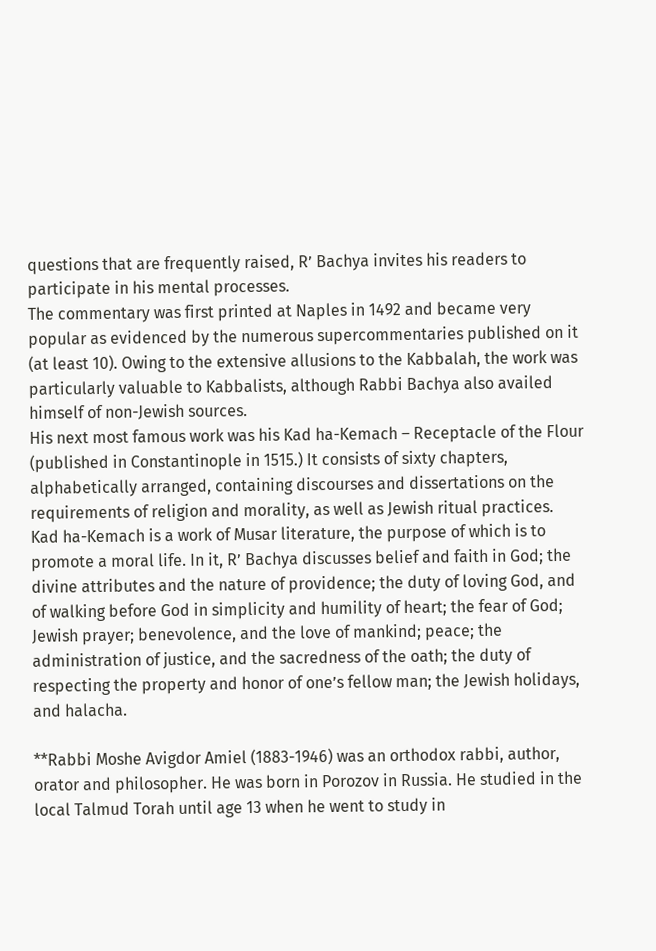questions that are frequently raised, R’ Bachya invites his readers to participate in his mental processes.
The commentary was first printed at Naples in 1492 and became very popular as evidenced by the numerous supercommentaries published on it (at least 10). Owing to the extensive allusions to the Kabbalah, the work was particularly valuable to Kabbalists, although Rabbi Bachya also availed himself of non-Jewish sources.
His next most famous work was his Kad ha-Kemach – Receptacle of the Flour (published in Constantinople in 1515.) It consists of sixty chapters, alphabetically arranged, containing discourses and dissertations on the requirements of religion and morality, as well as Jewish ritual practices. Kad ha-Kemach is a work of Musar literature, the purpose of which is to promote a moral life. In it, R’ Bachya discusses belief and faith in God; the divine attributes and the nature of providence; the duty of loving God, and of walking before God in simplicity and humility of heart; the fear of God; Jewish prayer; benevolence, and the love of mankind; peace; the administration of justice, and the sacredness of the oath; the duty of respecting the property and honor of one’s fellow man; the Jewish holidays, and halacha.

**Rabbi Moshe Avigdor Amiel (1883-1946) was an orthodox rabbi, author, orator and philosopher. He was born in Porozov in Russia. He studied in the local Talmud Torah until age 13 when he went to study in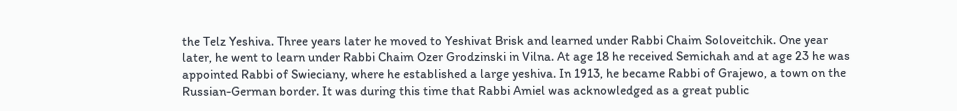the Telz Yeshiva. Three years later he moved to Yeshivat Brisk and learned under Rabbi Chaim Soloveitchik. One year later, he went to learn under Rabbi Chaim Ozer Grodzinski in Vilna. At age 18 he received Semichah and at age 23 he was appointed Rabbi of Swieciany, where he established a large yeshiva. In 1913, he became Rabbi of Grajewo, a town on the Russian-German border. It was during this time that Rabbi Amiel was acknowledged as a great public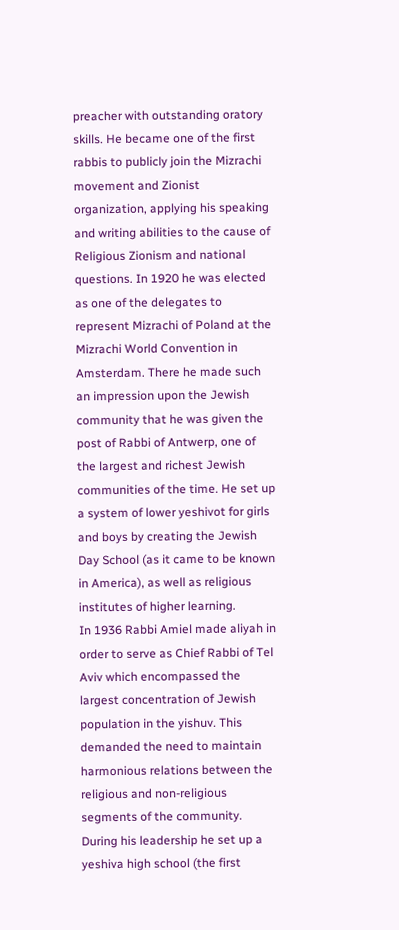preacher with outstanding oratory skills. He became one of the first rabbis to publicly join the Mizrachi movement and Zionist organization, applying his speaking and writing abilities to the cause of Religious Zionism and national questions. In 1920 he was elected as one of the delegates to represent Mizrachi of Poland at the Mizrachi World Convention in Amsterdam. There he made such an impression upon the Jewish community that he was given the post of Rabbi of Antwerp, one of the largest and richest Jewish communities of the time. He set up a system of lower yeshivot for girls and boys by creating the Jewish Day School (as it came to be known in America), as well as religious institutes of higher learning.
In 1936 Rabbi Amiel made aliyah in order to serve as Chief Rabbi of Tel Aviv which encompassed the largest concentration of Jewish population in the yishuv. This demanded the need to maintain harmonious relations between the religious and non-religious segments of the community. During his leadership he set up a yeshiva high school (the first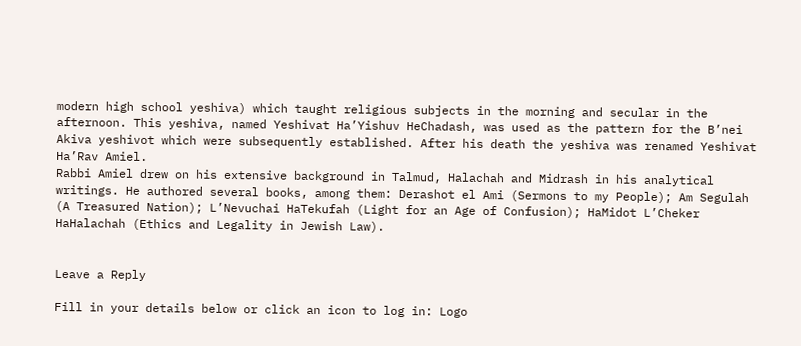modern high school yeshiva) which taught religious subjects in the morning and secular in the afternoon. This yeshiva, named Yeshivat Ha’Yishuv HeChadash, was used as the pattern for the B’nei Akiva yeshivot which were subsequently established. After his death the yeshiva was renamed Yeshivat Ha’Rav Amiel.
Rabbi Amiel drew on his extensive background in Talmud, Halachah and Midrash in his analytical writings. He authored several books, among them: Derashot el Ami (Sermons to my People); Am Segulah (A Treasured Nation); L’Nevuchai HaTekufah (Light for an Age of Confusion); HaMidot L’Cheker HaHalachah (Ethics and Legality in Jewish Law).


Leave a Reply

Fill in your details below or click an icon to log in: Logo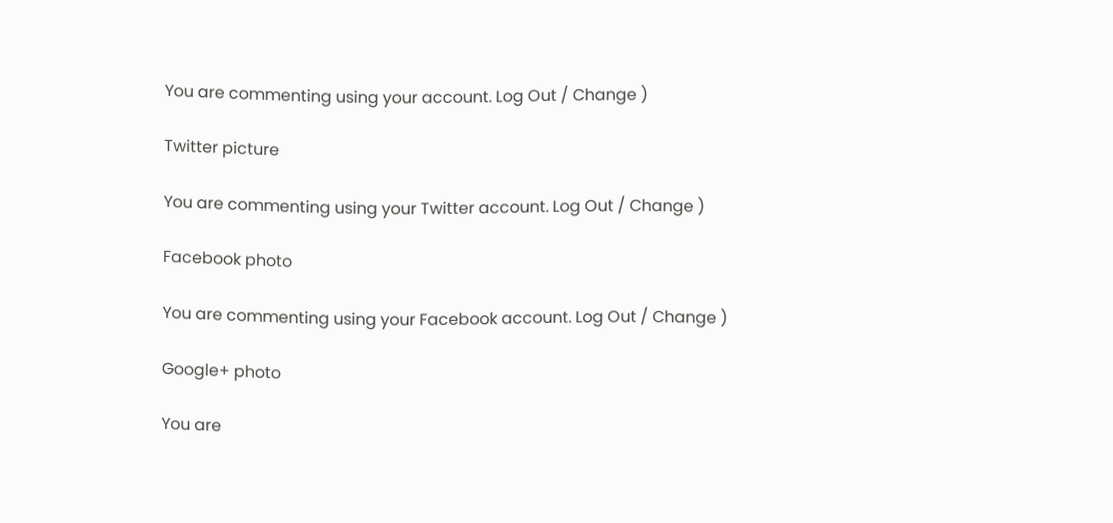You are commenting using your account. Log Out / Change )

Twitter picture

You are commenting using your Twitter account. Log Out / Change )

Facebook photo

You are commenting using your Facebook account. Log Out / Change )

Google+ photo

You are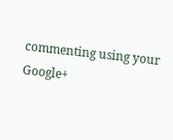commenting using your Google+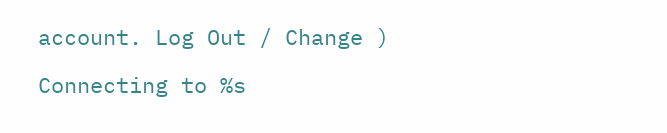account. Log Out / Change )

Connecting to %s